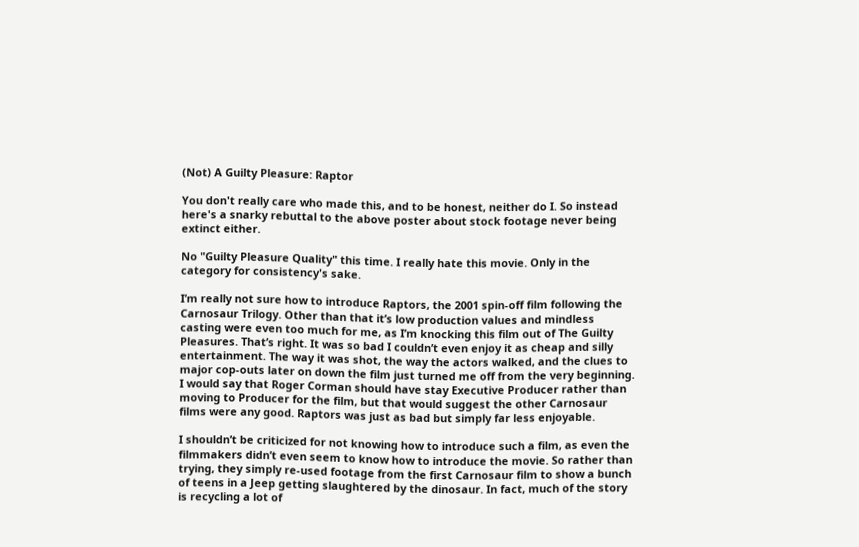(Not) A Guilty Pleasure: Raptor

You don't really care who made this, and to be honest, neither do I. So instead here's a snarky rebuttal to the above poster about stock footage never being extinct either.

No "Guilty Pleasure Quality" this time. I really hate this movie. Only in the category for consistency's sake.

I’m really not sure how to introduce Raptors, the 2001 spin-off film following the Carnosaur Trilogy. Other than that it’s low production values and mindless casting were even too much for me, as I’m knocking this film out of The Guilty Pleasures. That’s right. It was so bad I couldn’t even enjoy it as cheap and silly entertainment. The way it was shot, the way the actors walked, and the clues to major cop-outs later on down the film just turned me off from the very beginning. I would say that Roger Corman should have stay Executive Producer rather than moving to Producer for the film, but that would suggest the other Carnosaur films were any good. Raptors was just as bad but simply far less enjoyable.

I shouldn’t be criticized for not knowing how to introduce such a film, as even the filmmakers didn’t even seem to know how to introduce the movie. So rather than trying, they simply re-used footage from the first Carnosaur film to show a bunch of teens in a Jeep getting slaughtered by the dinosaur. In fact, much of the story is recycling a lot of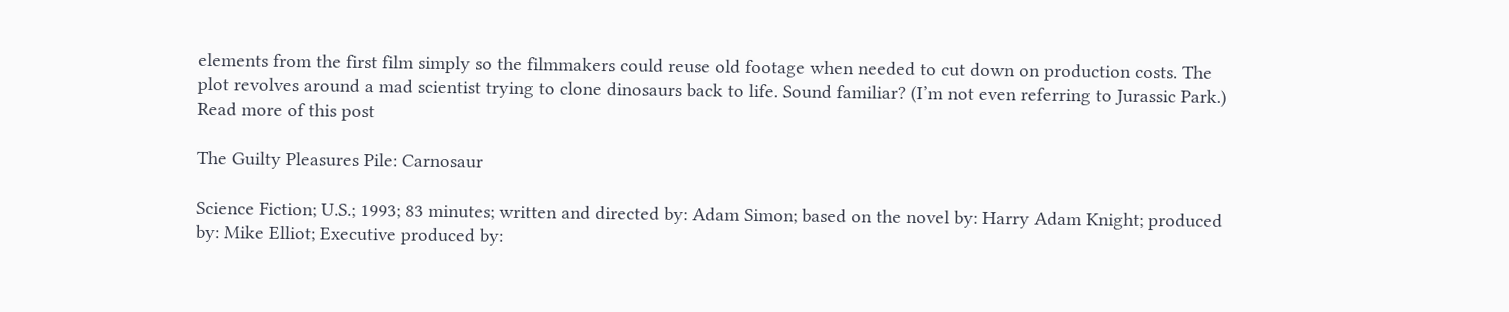elements from the first film simply so the filmmakers could reuse old footage when needed to cut down on production costs. The plot revolves around a mad scientist trying to clone dinosaurs back to life. Sound familiar? (I’m not even referring to Jurassic Park.) Read more of this post

The Guilty Pleasures Pile: Carnosaur

Science Fiction; U.S.; 1993; 83 minutes; written and directed by: Adam Simon; based on the novel by: Harry Adam Knight; produced by: Mike Elliot; Executive produced by: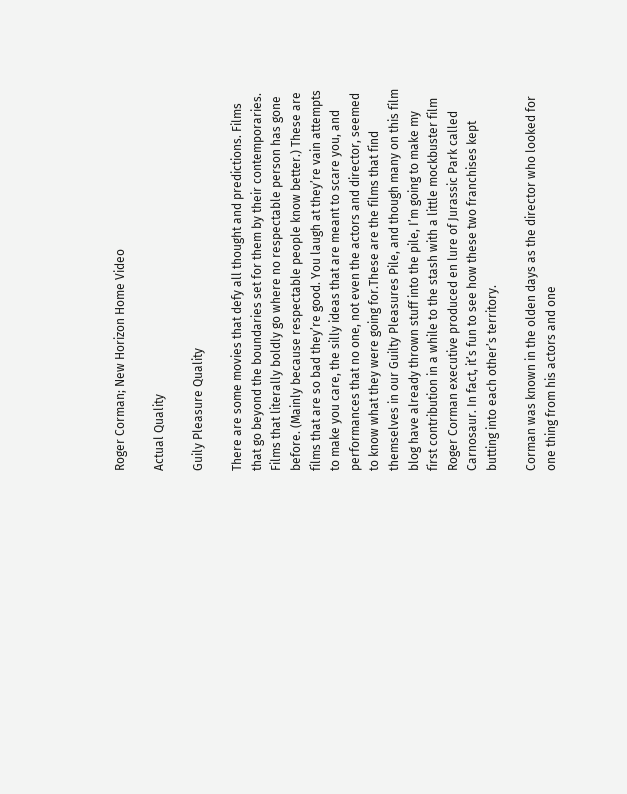Roger Corman; New Horizon Home Video

Actual Quality

Guily Pleasure Quality

There are some movies that defy all thought and predictions. Films that go beyond the boundaries set for them by their contemporaries. Films that literally boldly go where no respectable person has gone before. (Mainly because respectable people know better.) These are films that are so bad they’re good. You laugh at they’re vain attempts to make you care, the silly ideas that are meant to scare you, and performances that no one, not even the actors and director, seemed to know what they were going for.These are the films that find themselves in our Guilty Pleasures Pile, and though many on this film blog have already thrown stuff into the pile, I’m going to make my first contribution in a while to the stash with a little mockbuster film Roger Corman executive produced en lure of Jurassic Park called Carnosaur. In fact, it’s fun to see how these two franchises kept butting into each other’s territory.

Corman was known in the olden days as the director who looked for one thing from his actors and one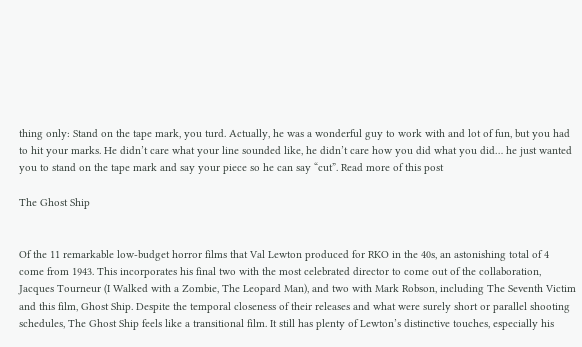thing only: Stand on the tape mark, you turd. Actually, he was a wonderful guy to work with and lot of fun, but you had to hit your marks. He didn’t care what your line sounded like, he didn’t care how you did what you did… he just wanted you to stand on the tape mark and say your piece so he can say “cut”. Read more of this post

The Ghost Ship


Of the 11 remarkable low-budget horror films that Val Lewton produced for RKO in the 40s, an astonishing total of 4 come from 1943. This incorporates his final two with the most celebrated director to come out of the collaboration, Jacques Tourneur (I Walked with a Zombie, The Leopard Man), and two with Mark Robson, including The Seventh Victim and this film, Ghost Ship. Despite the temporal closeness of their releases and what were surely short or parallel shooting schedules, The Ghost Ship feels like a transitional film. It still has plenty of Lewton’s distinctive touches, especially his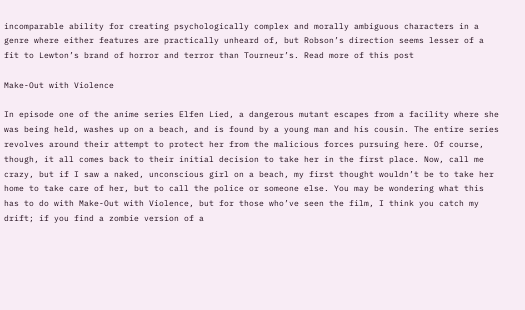incomparable ability for creating psychologically complex and morally ambiguous characters in a genre where either features are practically unheard of, but Robson’s direction seems lesser of a fit to Lewton’s brand of horror and terror than Tourneur’s. Read more of this post

Make-Out with Violence

In episode one of the anime series Elfen Lied, a dangerous mutant escapes from a facility where she was being held, washes up on a beach, and is found by a young man and his cousin. The entire series revolves around their attempt to protect her from the malicious forces pursuing here. Of course, though, it all comes back to their initial decision to take her in the first place. Now, call me crazy, but if I saw a naked, unconscious girl on a beach, my first thought wouldn’t be to take her home to take care of her, but to call the police or someone else. You may be wondering what this has to do with Make-Out with Violence, but for those who’ve seen the film, I think you catch my drift; if you find a zombie version of a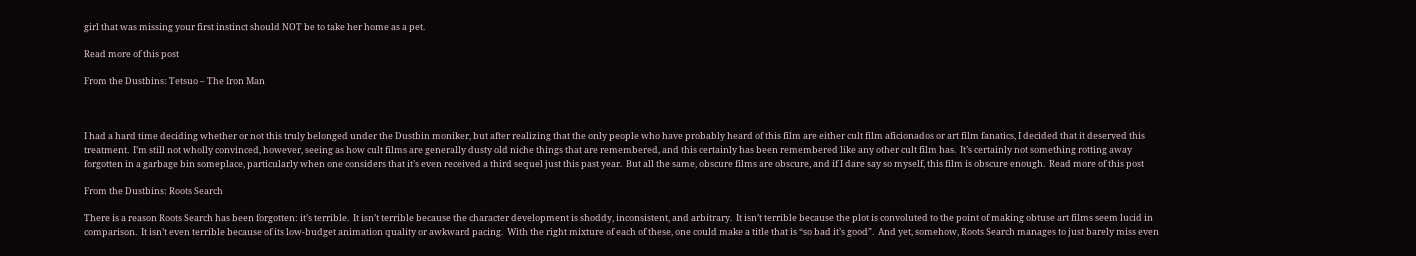girl that was missing your first instinct should NOT be to take her home as a pet.

Read more of this post

From the Dustbins: Tetsuo – The Iron Man



I had a hard time deciding whether or not this truly belonged under the Dustbin moniker, but after realizing that the only people who have probably heard of this film are either cult film aficionados or art film fanatics, I decided that it deserved this treatment.  I’m still not wholly convinced, however, seeing as how cult films are generally dusty old niche things that are remembered, and this certainly has been remembered like any other cult film has.  It’s certainly not something rotting away forgotten in a garbage bin someplace, particularly when one considers that it’s even received a third sequel just this past year.  But all the same, obscure films are obscure, and if I dare say so myself, this film is obscure enough.  Read more of this post

From the Dustbins: Roots Search

There is a reason Roots Search has been forgotten: it’s terrible.  It isn’t terrible because the character development is shoddy, inconsistent, and arbitrary.  It isn’t terrible because the plot is convoluted to the point of making obtuse art films seem lucid in comparison.  It isn’t even terrible because of its low-budget animation quality or awkward pacing.  With the right mixture of each of these, one could make a title that is “so bad it’s good”.  And yet, somehow, Roots Search manages to just barely miss even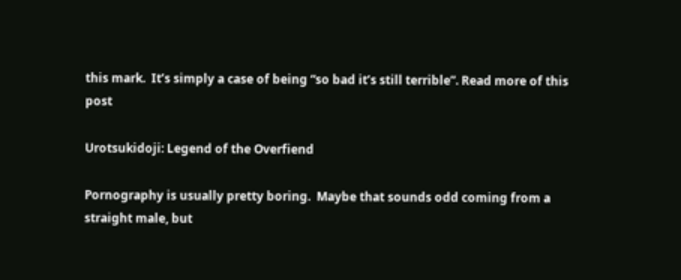this mark.  It’s simply a case of being “so bad it’s still terrible”. Read more of this post

Urotsukidoji: Legend of the Overfiend

Pornography is usually pretty boring.  Maybe that sounds odd coming from a straight male, but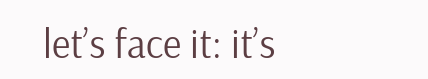let’s face it: it’s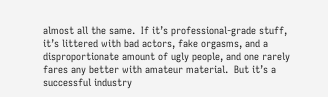almost all the same.  If it’s professional-grade stuff, it’s littered with bad actors, fake orgasms, and a disproportionate amount of ugly people, and one rarely fares any better with amateur material.  But it’s a successful industry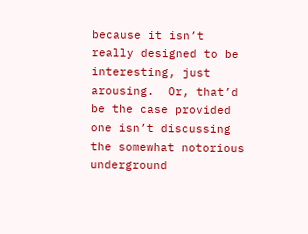because it isn’t really designed to be interesting, just arousing.  Or, that’d be the case provided one isn’t discussing the somewhat notorious underground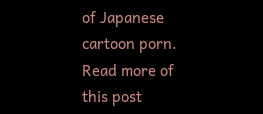of Japanese cartoon porn.   Read more of this post